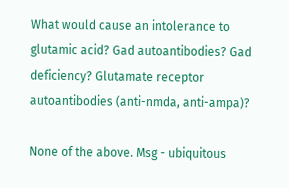What would cause an intolerance to glutamic acid? Gad autoantibodies? Gad deficiency? Glutamate receptor autoantibodies (anti-nmda, anti-ampa)?

None of the above. Msg - ubiquitous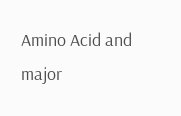Amino Acid and major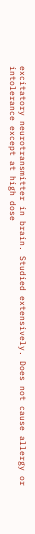excitatory neurotransmitter in brain. Studied extensively. Does not cause allergy or intolerance except at high dose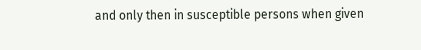and only then in susceptible persons when given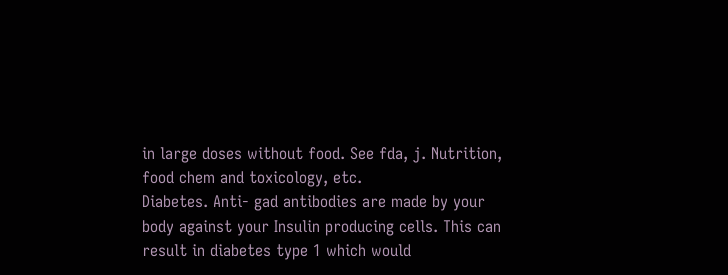in large doses without food. See fda, j. Nutrition, food chem and toxicology, etc.
Diabetes. Anti- gad antibodies are made by your body against your Insulin producing cells. This can result in diabetes type 1 which would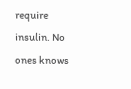require insulin. No ones knows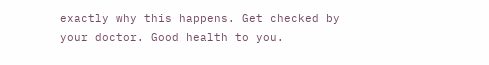exactly why this happens. Get checked by your doctor. Good health to you.